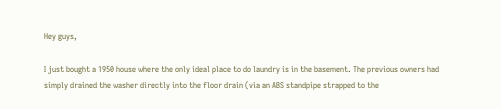Hey guys,

I just bought a 1950 house where the only ideal place to do laundry is in the basement. The previous owners had simply drained the washer directly into the floor drain (via an ABS standpipe strapped to the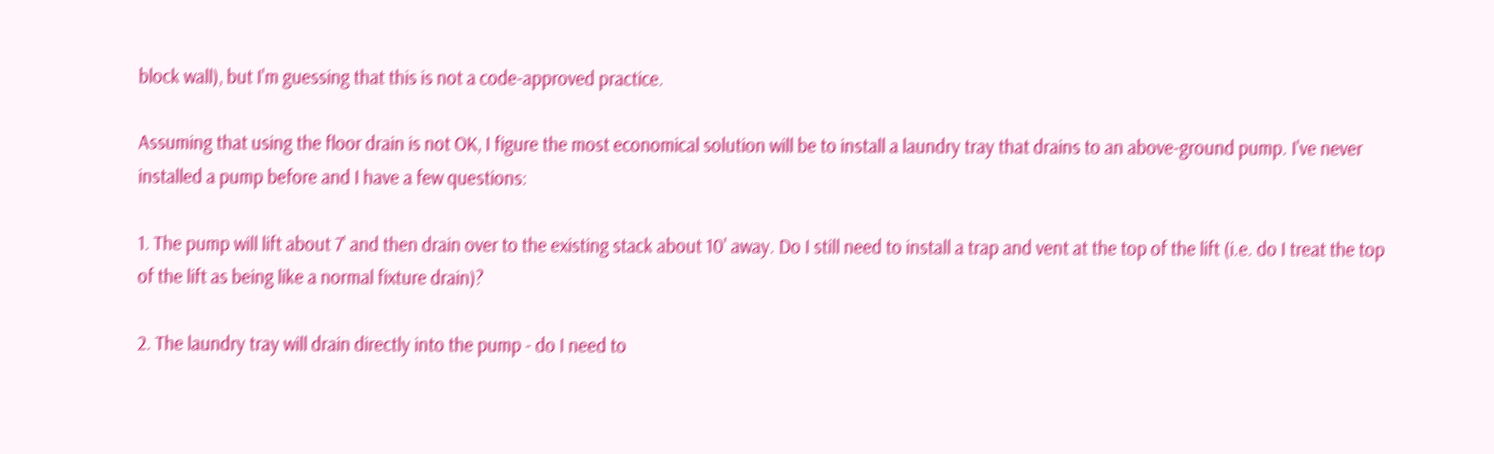block wall), but I'm guessing that this is not a code-approved practice.

Assuming that using the floor drain is not OK, I figure the most economical solution will be to install a laundry tray that drains to an above-ground pump. I've never installed a pump before and I have a few questions:

1. The pump will lift about 7' and then drain over to the existing stack about 10' away. Do I still need to install a trap and vent at the top of the lift (i.e. do I treat the top of the lift as being like a normal fixture drain)?

2. The laundry tray will drain directly into the pump - do I need to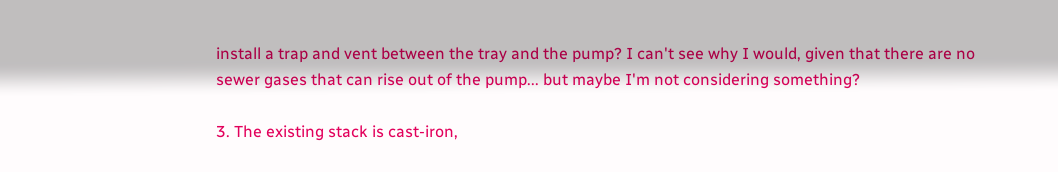install a trap and vent between the tray and the pump? I can't see why I would, given that there are no sewer gases that can rise out of the pump... but maybe I'm not considering something?

3. The existing stack is cast-iron,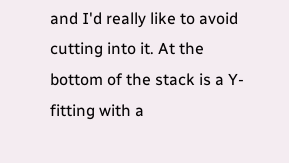and I'd really like to avoid cutting into it. At the bottom of the stack is a Y-fitting with a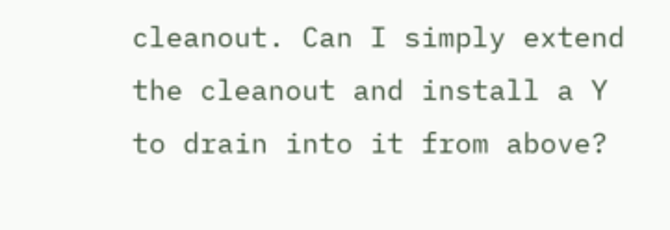cleanout. Can I simply extend the cleanout and install a Y to drain into it from above?